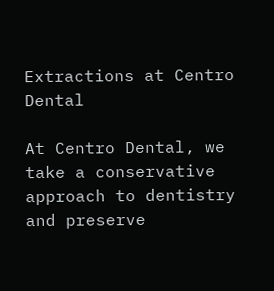Extractions at Centro Dental

At Centro Dental, we take a conservative approach to dentistry and preserve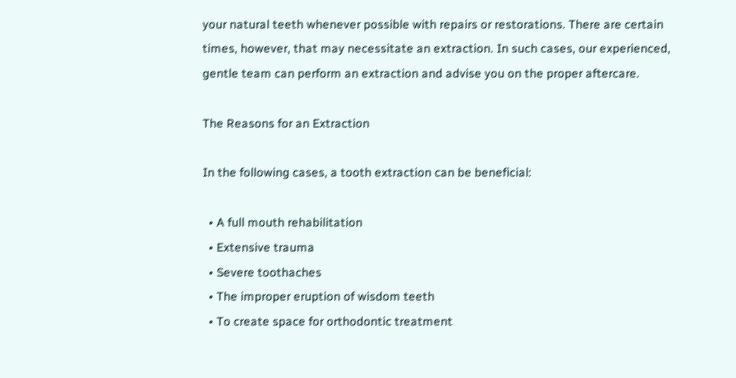your natural teeth whenever possible with repairs or restorations. There are certain times, however, that may necessitate an extraction. In such cases, our experienced, gentle team can perform an extraction and advise you on the proper aftercare.

The Reasons for an Extraction

In the following cases, a tooth extraction can be beneficial:

  • A full mouth rehabilitation
  • Extensive trauma
  • Severe toothaches
  • The improper eruption of wisdom teeth
  • To create space for orthodontic treatment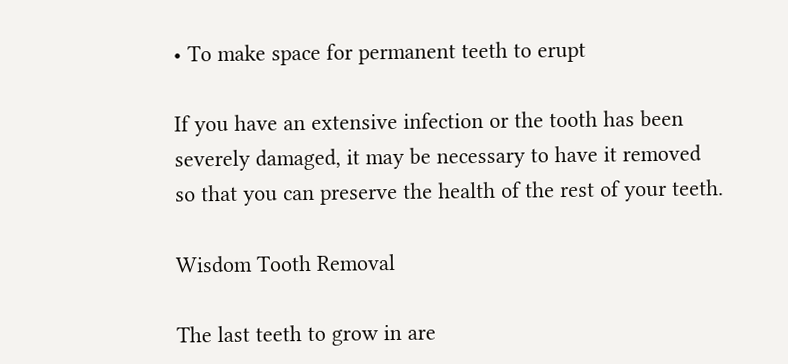• To make space for permanent teeth to erupt

If you have an extensive infection or the tooth has been severely damaged, it may be necessary to have it removed so that you can preserve the health of the rest of your teeth.

Wisdom Tooth Removal

The last teeth to grow in are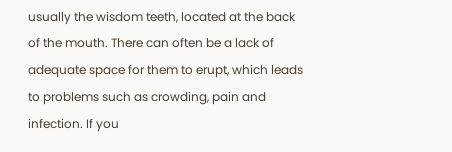usually the wisdom teeth, located at the back of the mouth. There can often be a lack of adequate space for them to erupt, which leads to problems such as crowding, pain and infection. If you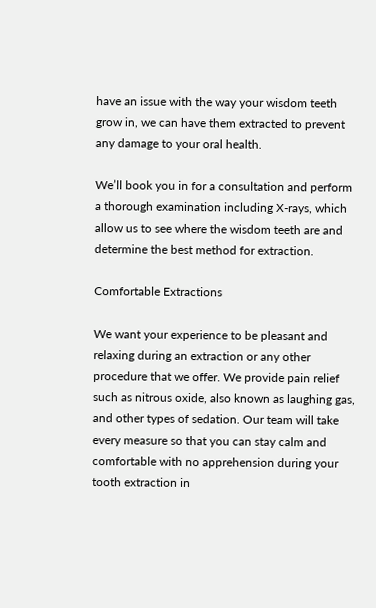have an issue with the way your wisdom teeth grow in, we can have them extracted to prevent any damage to your oral health.

We’ll book you in for a consultation and perform a thorough examination including X-rays, which allow us to see where the wisdom teeth are and determine the best method for extraction.

Comfortable Extractions

We want your experience to be pleasant and relaxing during an extraction or any other procedure that we offer. We provide pain relief such as nitrous oxide, also known as laughing gas, and other types of sedation. Our team will take every measure so that you can stay calm and comfortable with no apprehension during your tooth extraction in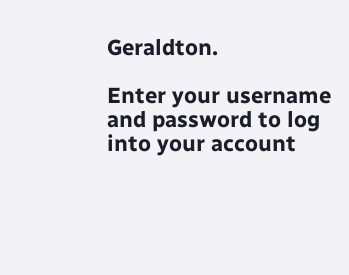Geraldton.

Enter your username and password to log into your account